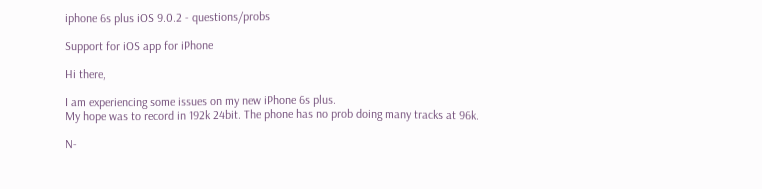iphone 6s plus iOS 9.0.2 - questions/probs

Support for iOS app for iPhone

Hi there,

I am experiencing some issues on my new iPhone 6s plus.
My hope was to record in 192k 24bit. The phone has no prob doing many tracks at 96k.

N-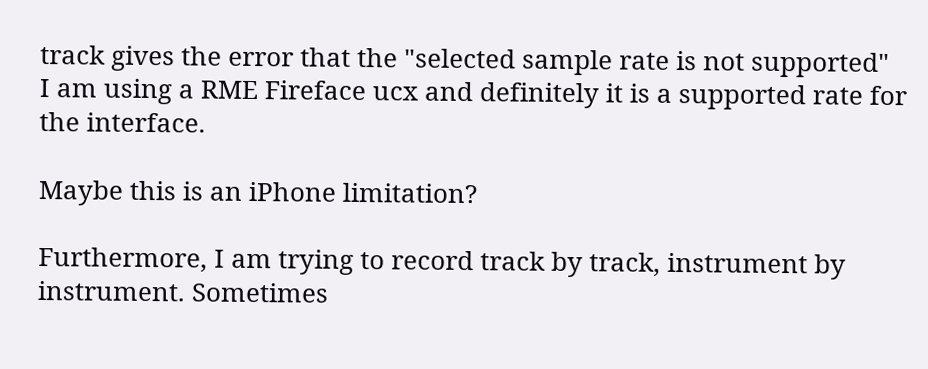track gives the error that the "selected sample rate is not supported"
I am using a RME Fireface ucx and definitely it is a supported rate for the interface.

Maybe this is an iPhone limitation?

Furthermore, I am trying to record track by track, instrument by instrument. Sometimes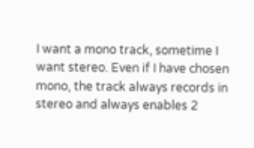I want a mono track, sometime I want stereo. Even if I have chosen mono, the track always records in stereo and always enables 2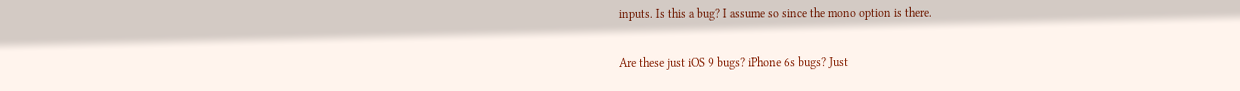inputs. Is this a bug? I assume so since the mono option is there.

Are these just iOS 9 bugs? iPhone 6s bugs? Just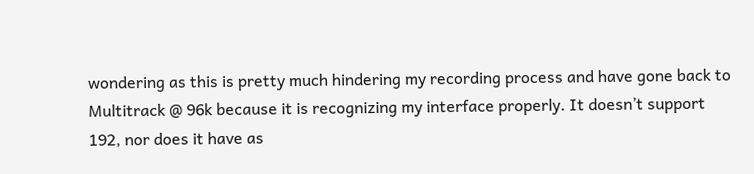wondering as this is pretty much hindering my recording process and have gone back to Multitrack @ 96k because it is recognizing my interface properly. It doesn’t support 192, nor does it have as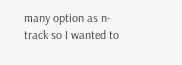many option as n-track so I wanted to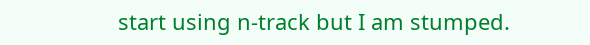start using n-track but I am stumped.